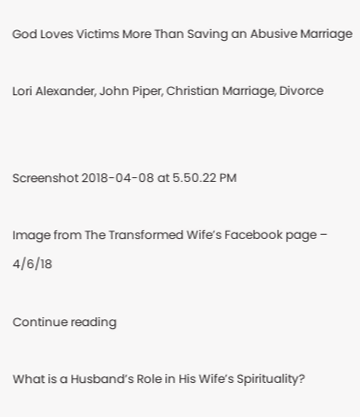God Loves Victims More Than Saving an Abusive Marriage

Lori Alexander, John Piper, Christian Marriage, Divorce


Screenshot 2018-04-08 at 5.50.22 PM

Image from The Transformed Wife’s Facebook page – 4/6/18

Continue reading

What is a Husband’s Role in His Wife’s Spirituality?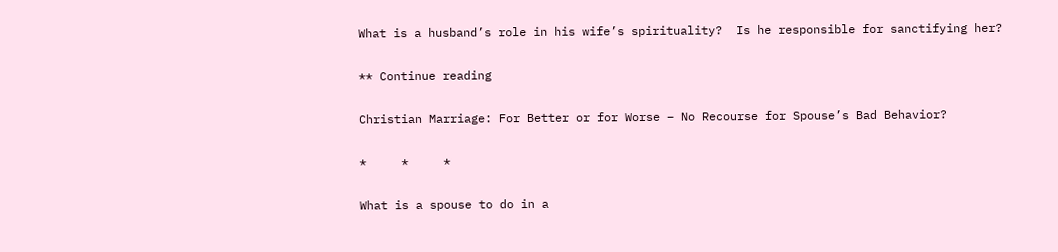What is a husband’s role in his wife’s spirituality?  Is he responsible for sanctifying her?

** Continue reading

Christian Marriage: For Better or for Worse – No Recourse for Spouse’s Bad Behavior?

*     *     *

What is a spouse to do in a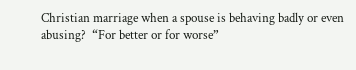Christian marriage when a spouse is behaving badly or even abusing?  “For better or for worse”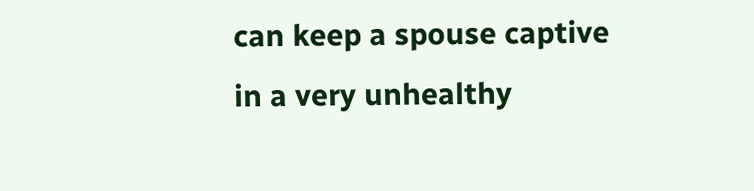can keep a spouse captive in a very unhealthy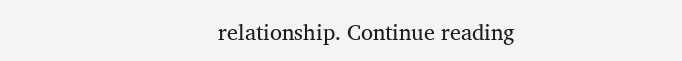relationship. Continue reading